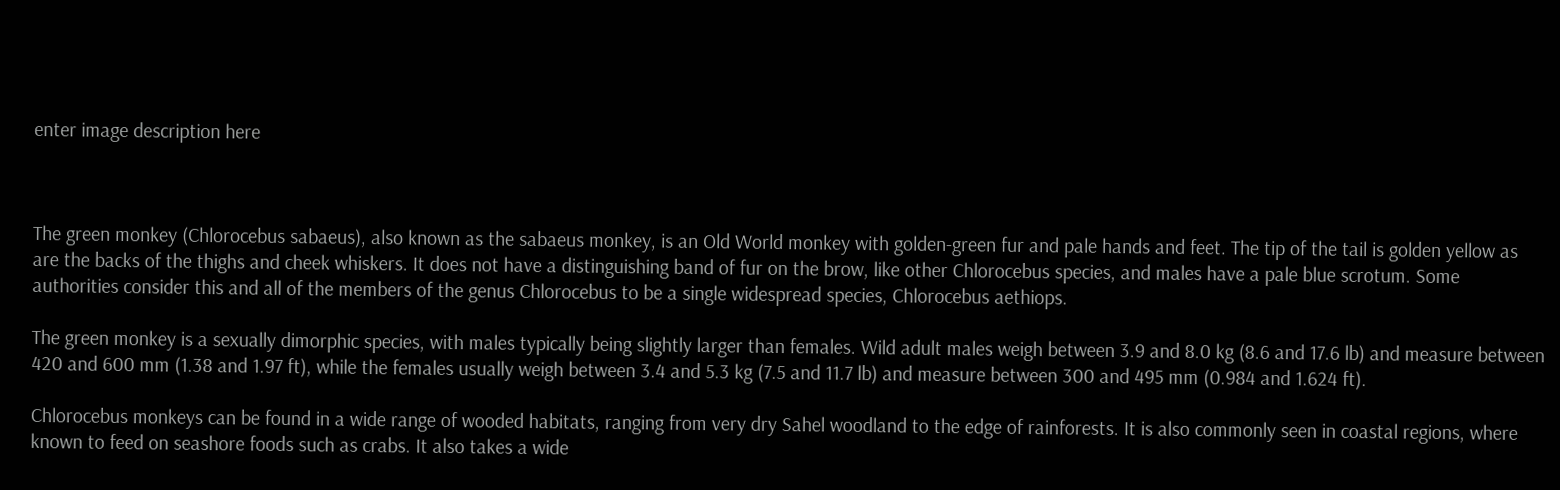enter image description here



The green monkey (Chlorocebus sabaeus), also known as the sabaeus monkey, is an Old World monkey with golden-green fur and pale hands and feet. The tip of the tail is golden yellow as are the backs of the thighs and cheek whiskers. It does not have a distinguishing band of fur on the brow, like other Chlorocebus species, and males have a pale blue scrotum. Some authorities consider this and all of the members of the genus Chlorocebus to be a single widespread species, Chlorocebus aethiops.

The green monkey is a sexually dimorphic species, with males typically being slightly larger than females. Wild adult males weigh between 3.9 and 8.0 kg (8.6 and 17.6 lb) and measure between 420 and 600 mm (1.38 and 1.97 ft), while the females usually weigh between 3.4 and 5.3 kg (7.5 and 11.7 lb) and measure between 300 and 495 mm (0.984 and 1.624 ft).

Chlorocebus monkeys can be found in a wide range of wooded habitats, ranging from very dry Sahel woodland to the edge of rainforests. It is also commonly seen in coastal regions, where known to feed on seashore foods such as crabs. It also takes a wide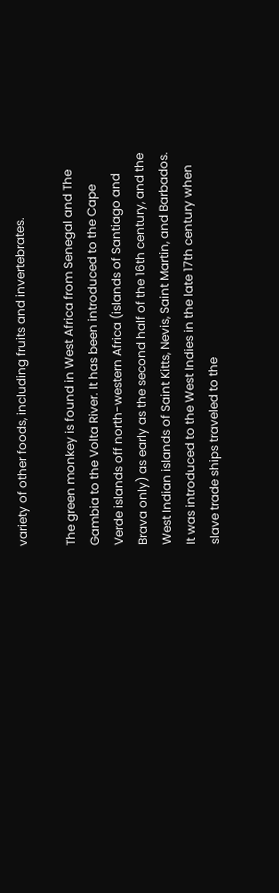variety of other foods, including fruits and invertebrates.

The green monkey is found in West Africa from Senegal and The Gambia to the Volta River. It has been introduced to the Cape Verde islands off north-western Africa (islands of Santiago and Brava only) as early as the second half of the 16th century, and the West Indian islands of Saint Kitts, Nevis, Saint Martin, and Barbados. It was introduced to the West Indies in the late 17th century when slave trade ships traveled to the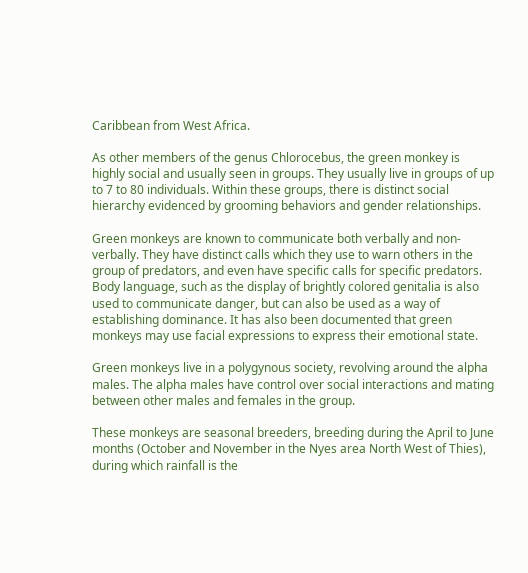Caribbean from West Africa.

As other members of the genus Chlorocebus, the green monkey is highly social and usually seen in groups. They usually live in groups of up to 7 to 80 individuals. Within these groups, there is distinct social hierarchy evidenced by grooming behaviors and gender relationships.

Green monkeys are known to communicate both verbally and non-verbally. They have distinct calls which they use to warn others in the group of predators, and even have specific calls for specific predators. Body language, such as the display of brightly colored genitalia is also used to communicate danger, but can also be used as a way of establishing dominance. It has also been documented that green monkeys may use facial expressions to express their emotional state.

Green monkeys live in a polygynous society, revolving around the alpha males. The alpha males have control over social interactions and mating between other males and females in the group.

These monkeys are seasonal breeders, breeding during the April to June months (October and November in the Nyes area North West of Thies), during which rainfall is the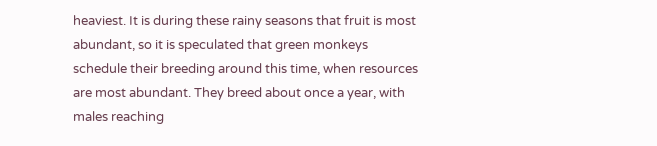heaviest. It is during these rainy seasons that fruit is most abundant, so it is speculated that green monkeys schedule their breeding around this time, when resources are most abundant. They breed about once a year, with males reaching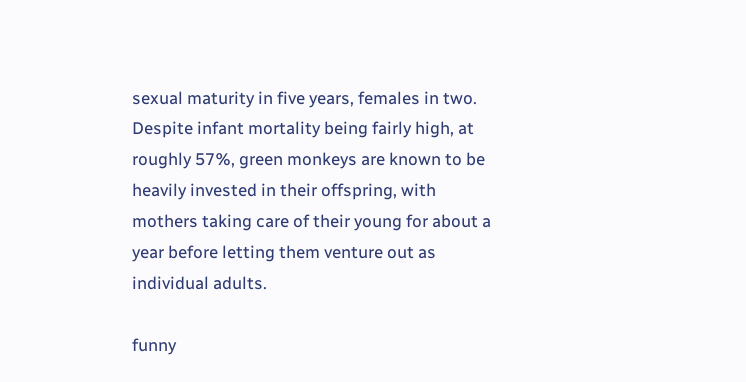sexual maturity in five years, females in two. Despite infant mortality being fairly high, at roughly 57%, green monkeys are known to be heavily invested in their offspring, with mothers taking care of their young for about a year before letting them venture out as individual adults.

funny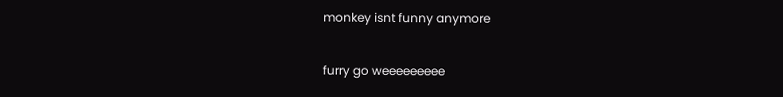monkey isnt funny anymore

furry go weeeeeeeee